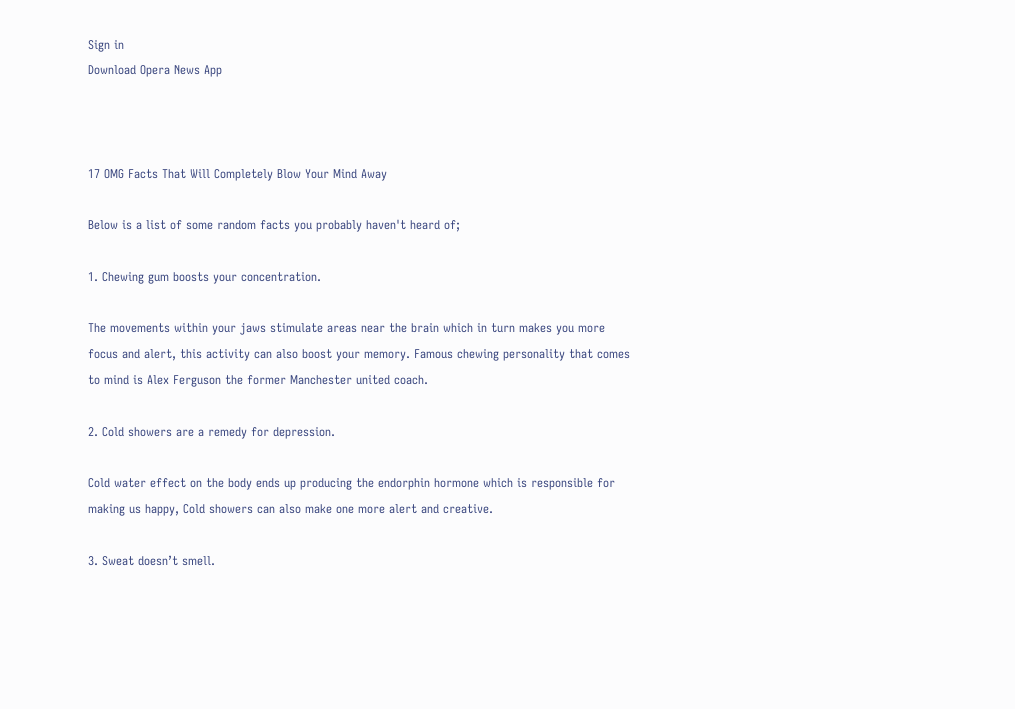Sign in
Download Opera News App



17 OMG Facts That Will Completely Blow Your Mind Away

Below is a list of some random facts you probably haven't heard of;

1. Chewing gum boosts your concentration.

The movements within your jaws stimulate areas near the brain which in turn makes you more focus and alert, this activity can also boost your memory. Famous chewing personality that comes to mind is Alex Ferguson the former Manchester united coach.

2. Cold showers are a remedy for depression.

Cold water effect on the body ends up producing the endorphin hormone which is responsible for making us happy, Cold showers can also make one more alert and creative.

3. Sweat doesn’t smell.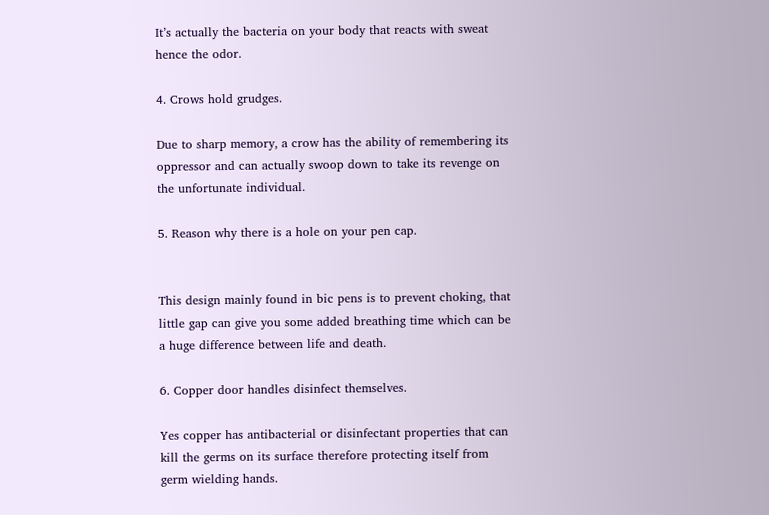It’s actually the bacteria on your body that reacts with sweat hence the odor.

4. Crows hold grudges.

Due to sharp memory, a crow has the ability of remembering its oppressor and can actually swoop down to take its revenge on the unfortunate individual.

5. Reason why there is a hole on your pen cap.


This design mainly found in bic pens is to prevent choking, that little gap can give you some added breathing time which can be a huge difference between life and death.

6. Copper door handles disinfect themselves.

Yes copper has antibacterial or disinfectant properties that can kill the germs on its surface therefore protecting itself from germ wielding hands.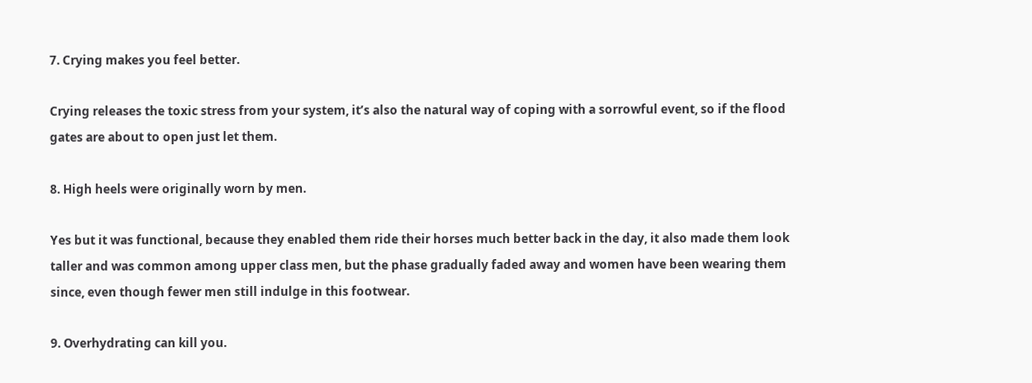7. Crying makes you feel better.

Crying releases the toxic stress from your system, it’s also the natural way of coping with a sorrowful event, so if the flood gates are about to open just let them.

8. High heels were originally worn by men.

Yes but it was functional, because they enabled them ride their horses much better back in the day, it also made them look taller and was common among upper class men, but the phase gradually faded away and women have been wearing them since, even though fewer men still indulge in this footwear.

9. Overhydrating can kill you.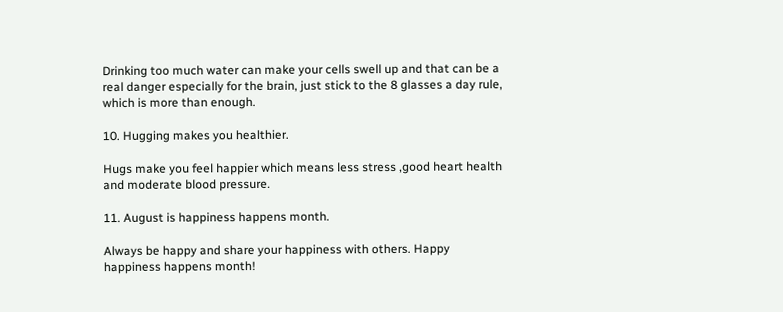Drinking too much water can make your cells swell up and that can be a real danger especially for the brain, just stick to the 8 glasses a day rule, which is more than enough.

10. Hugging makes you healthier.

Hugs make you feel happier which means less stress ,good heart health and moderate blood pressure.

11. August is happiness happens month.

Always be happy and share your happiness with others. Happy happiness happens month!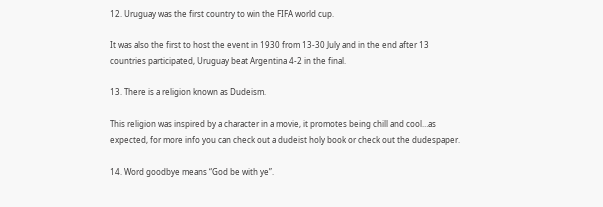12. Uruguay was the first country to win the FIFA world cup.

It was also the first to host the event in 1930 from 13-30 July and in the end after 13 countries participated, Uruguay beat Argentina 4-2 in the final.

13. There is a religion known as Dudeism.

This religion was inspired by a character in a movie, it promotes being chill and cool…as expected, for more info you can check out a dudeist holy book or check out the dudespaper.

14. Word goodbye means “God be with ye”.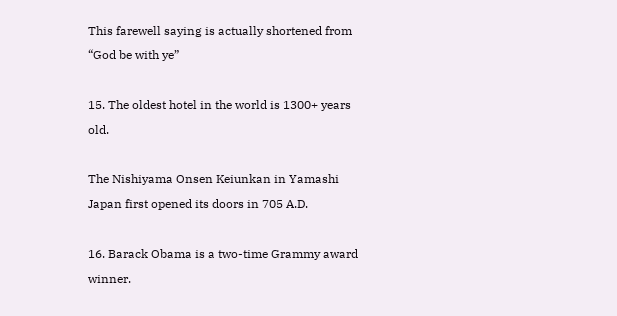This farewell saying is actually shortened from “God be with ye”

15. The oldest hotel in the world is 1300+ years old.

The Nishiyama Onsen Keiunkan in Yamashi Japan first opened its doors in 705 A.D.

16. Barack Obama is a two-time Grammy award winner.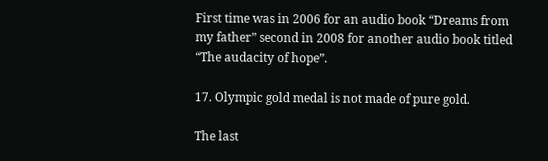First time was in 2006 for an audio book “Dreams from my father” second in 2008 for another audio book titled “The audacity of hope”.

17. Olympic gold medal is not made of pure gold.

The last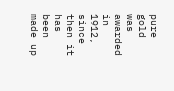pure gold was awarded in 1912, since then it has been made up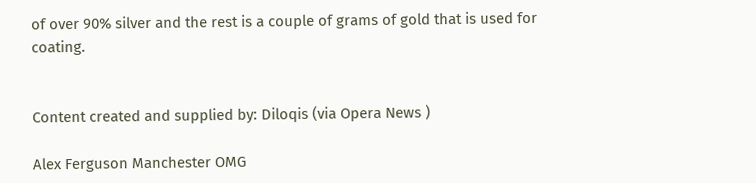of over 90% silver and the rest is a couple of grams of gold that is used for coating.


Content created and supplied by: Diloqis (via Opera News )

Alex Ferguson Manchester OMG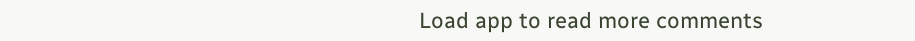Load app to read more comments